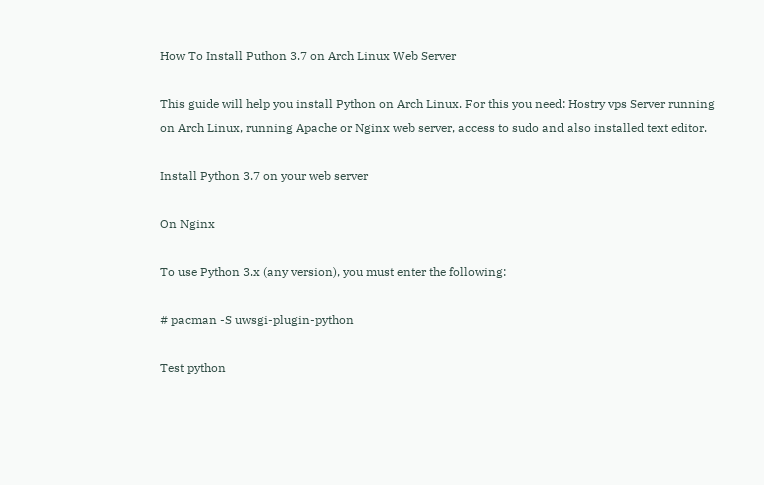How To Install Puthon 3.7 on Arch Linux Web Server

This guide will help you install Python on Arch Linux. For this you need: Hostry vps Server running on Arch Linux, running Apache or Nginx web server, access to sudo and also installed text editor.

Install Python 3.7 on your web server

On Nginx

To use Python 3.x (any version), you must enter the following:

# pacman -S uwsgi-plugin-python

Test python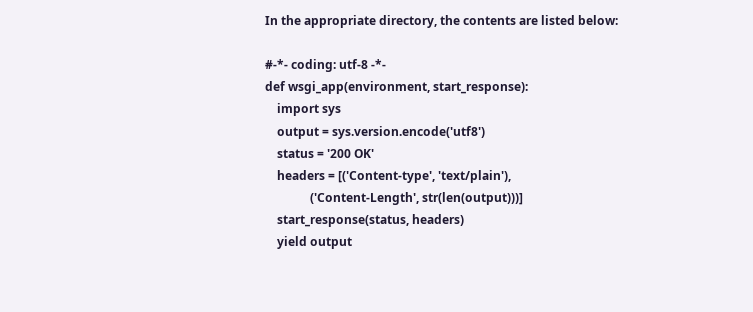In the appropriate directory, the contents are listed below:

#-*- coding: utf-8 -*-
def wsgi_app(environment, start_response):
    import sys
    output = sys.version.encode('utf8')
    status = '200 OK'
    headers = [('Content-type', 'text/plain'),
               ('Content-Length', str(len(output)))]
    start_response(status, headers)
    yield output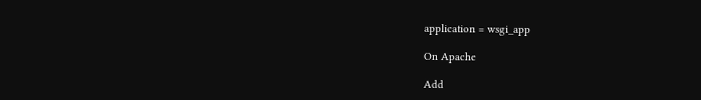application = wsgi_app

On Apache

Add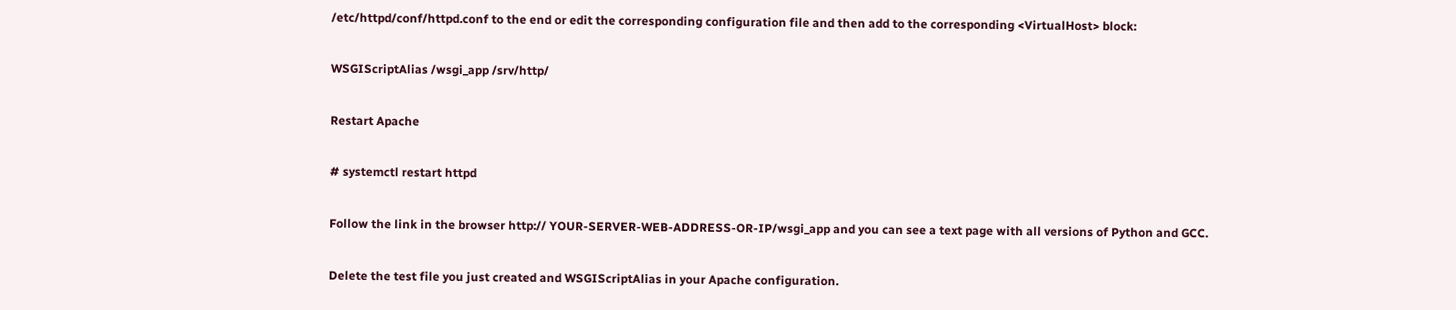/etc/httpd/conf/httpd.conf to the end or edit the corresponding configuration file and then add to the corresponding <VirtualHost> block:

WSGIScriptAlias /wsgi_app /srv/http/

Restart Apache

# systemctl restart httpd

Follow the link in the browser http:// YOUR-SERVER-WEB-ADDRESS-OR-IP/wsgi_app and you can see a text page with all versions of Python and GCC.

Delete the test file you just created and WSGIScriptAlias in your Apache configuration.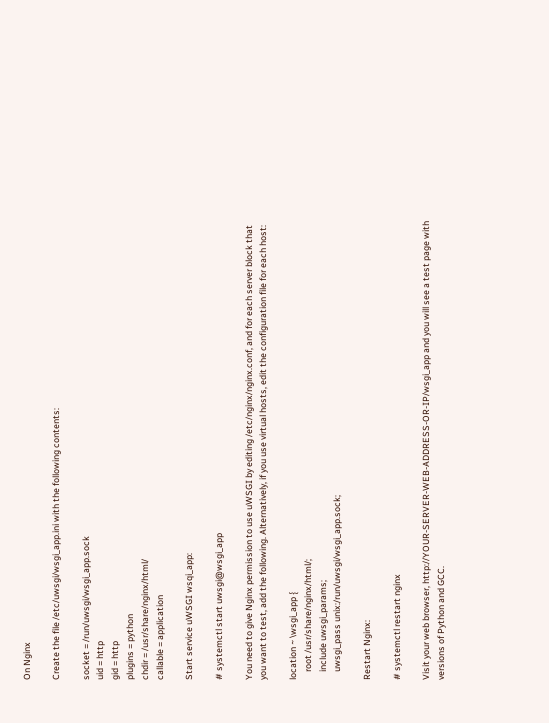On Nginx

Create the file /etc/uwsgi/wsgi_app.ini with the following contents:

socket = /run/uwsgi/wsgi_app.sock
uid = http
gid = http
plugins = python
chdir = /usr/share/nginx/html/
callable = application

Start service uWSGI wsqi_app:

# systemctl start uwsgi@wsgi_app

You need to give Nginx permission to use uWSGI by editing /etc/nginx/nginx.conf, and for each server block that you want to test, add the following. Alternatively, if you use virtual hosts, edit the configuration file for each host:

location ~ \wsgi_app {
    root /usr/share/nginx/html/;
    include uwsgi_params;
    uwsgi_pass unix:/run/uwsgi/wsgi_app.sock;

Restart Nginx:

# systemctl restart nginx

Visit your web browser, http://YOUR-SERVER-WEB-ADDRESS-OR-IP/wsgi_app and you will see a test page with versions of Python and GCC.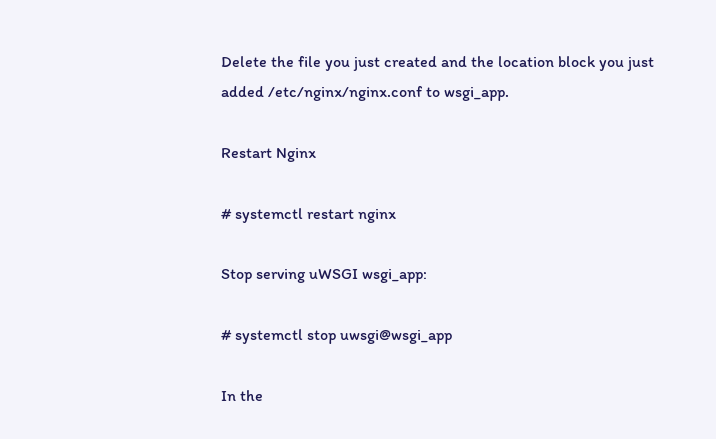Delete the file you just created and the location block you just added /etc/nginx/nginx.conf to wsgi_app.

Restart Nginx

# systemctl restart nginx

Stop serving uWSGI wsgi_app:

# systemctl stop uwsgi@wsgi_app

In the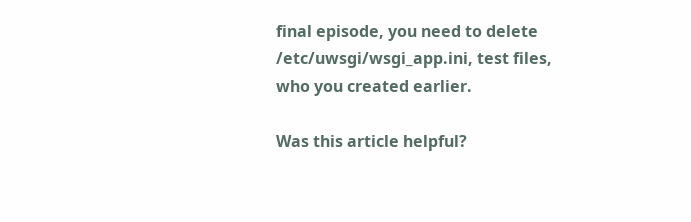final episode, you need to delete /etc/uwsgi/wsgi_app.ini, test files, who you created earlier.

Was this article helpful?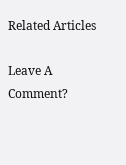Related Articles

Leave A Comment?